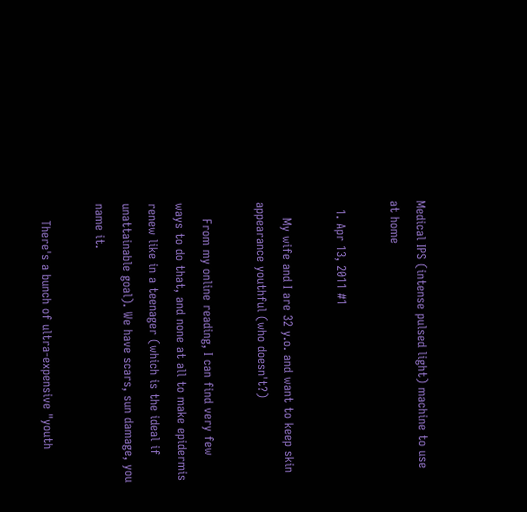Medical IPS (intense pulsed light) machine to use at home

  1. Apr 13, 2011 #1

    My wife and I are 32 y.o. and want to keep skin appearance youthful (who doesn't?)

    From my online reading, I can find very few ways to do that, and none at all to make epidermis renew like in a teenager (which is the ideal if unattainable goal). We have scars, sun damage, you name it.

    There's a bunch of ultra-expensive "youth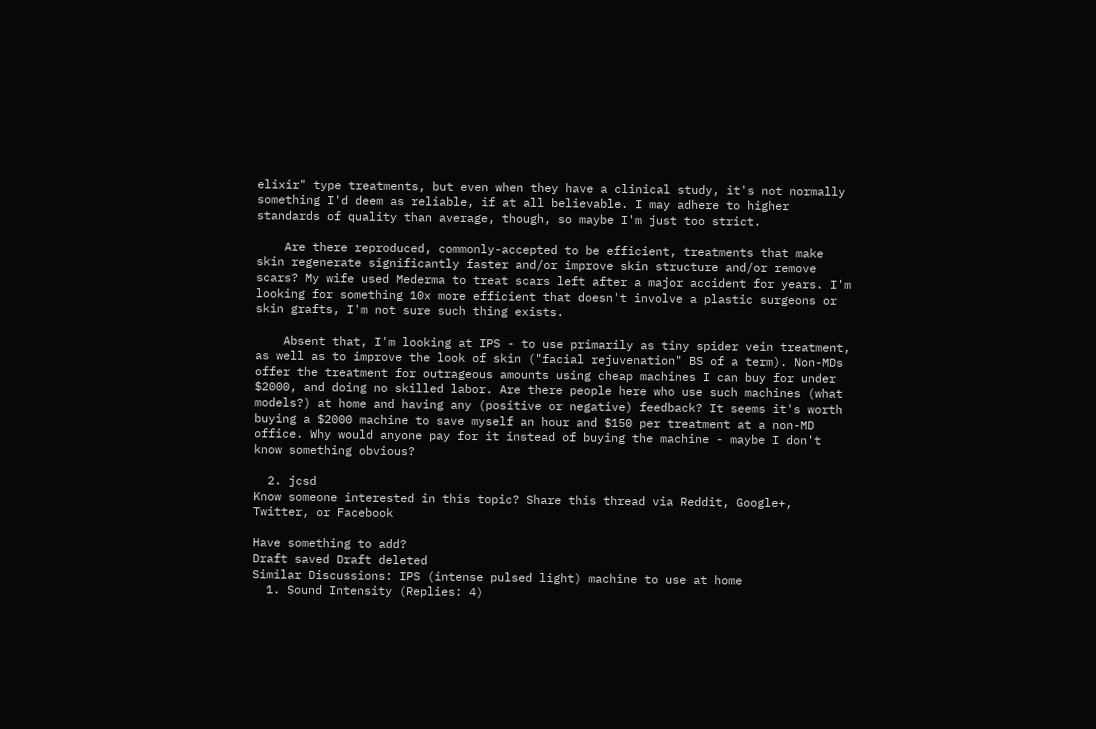elixir" type treatments, but even when they have a clinical study, it's not normally something I'd deem as reliable, if at all believable. I may adhere to higher standards of quality than average, though, so maybe I'm just too strict.

    Are there reproduced, commonly-accepted to be efficient, treatments that make skin regenerate significantly faster and/or improve skin structure and/or remove scars? My wife used Mederma to treat scars left after a major accident for years. I'm looking for something 10x more efficient that doesn't involve a plastic surgeons or skin grafts, I'm not sure such thing exists.

    Absent that, I'm looking at IPS - to use primarily as tiny spider vein treatment, as well as to improve the look of skin ("facial rejuvenation" BS of a term). Non-MDs offer the treatment for outrageous amounts using cheap machines I can buy for under $2000, and doing no skilled labor. Are there people here who use such machines (what models?) at home and having any (positive or negative) feedback? It seems it's worth buying a $2000 machine to save myself an hour and $150 per treatment at a non-MD office. Why would anyone pay for it instead of buying the machine - maybe I don't know something obvious?

  2. jcsd
Know someone interested in this topic? Share this thread via Reddit, Google+, Twitter, or Facebook

Have something to add?
Draft saved Draft deleted
Similar Discussions: IPS (intense pulsed light) machine to use at home
  1. Sound Intensity (Replies: 4)